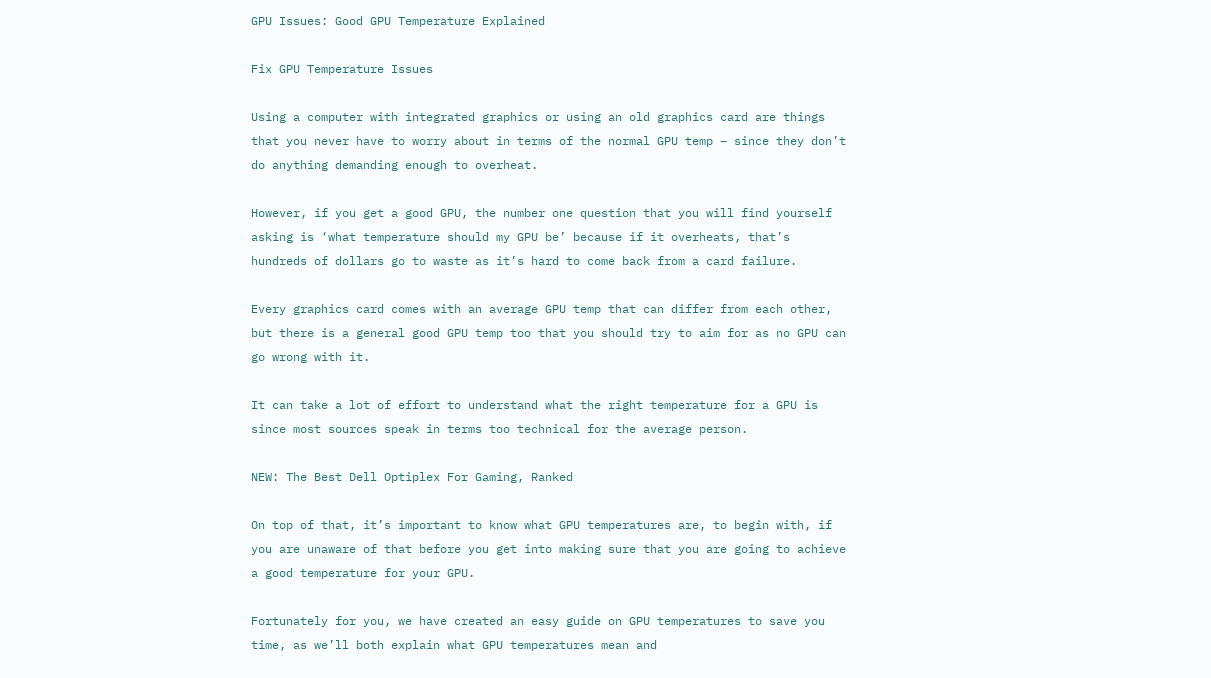GPU Issues: Good GPU Temperature Explained

Fix GPU Temperature Issues

Using a computer with integrated graphics or using an old graphics card are things that you never have to worry about in terms of the normal GPU temp – since they don’t do anything demanding enough to overheat.

However, if you get a good GPU, the number one question that you will find yourself asking is ‘what temperature should my GPU be’ because if it overheats, that’s hundreds of dollars go to waste as it’s hard to come back from a card failure.

Every graphics card comes with an average GPU temp that can differ from each other, but there is a general good GPU temp too that you should try to aim for as no GPU can go wrong with it.

It can take a lot of effort to understand what the right temperature for a GPU is since most sources speak in terms too technical for the average person.

NEW: The Best Dell Optiplex For Gaming, Ranked

On top of that, it’s important to know what GPU temperatures are, to begin with, if you are unaware of that before you get into making sure that you are going to achieve a good temperature for your GPU.

Fortunately for you, we have created an easy guide on GPU temperatures to save you time, as we’ll both explain what GPU temperatures mean and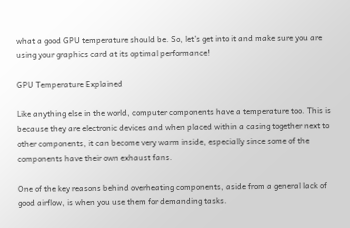what a good GPU temperature should be. So, let’s get into it and make sure you are using your graphics card at its optimal performance!

GPU Temperature Explained

Like anything else in the world, computer components have a temperature too. This is because they are electronic devices and when placed within a casing together next to other components, it can become very warm inside, especially since some of the components have their own exhaust fans.

One of the key reasons behind overheating components, aside from a general lack of good airflow, is when you use them for demanding tasks.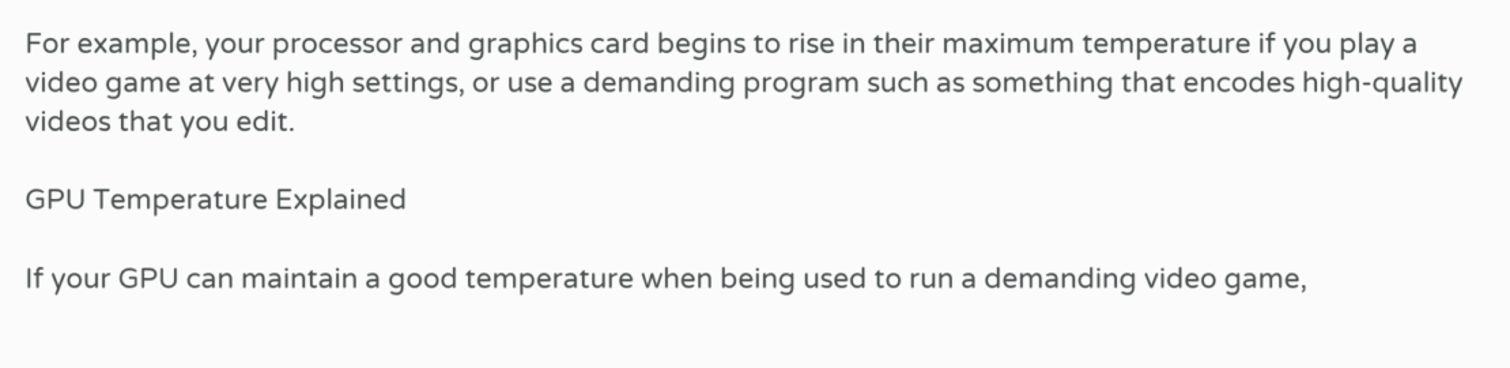For example, your processor and graphics card begins to rise in their maximum temperature if you play a video game at very high settings, or use a demanding program such as something that encodes high-quality videos that you edit.

GPU Temperature Explained

If your GPU can maintain a good temperature when being used to run a demanding video game,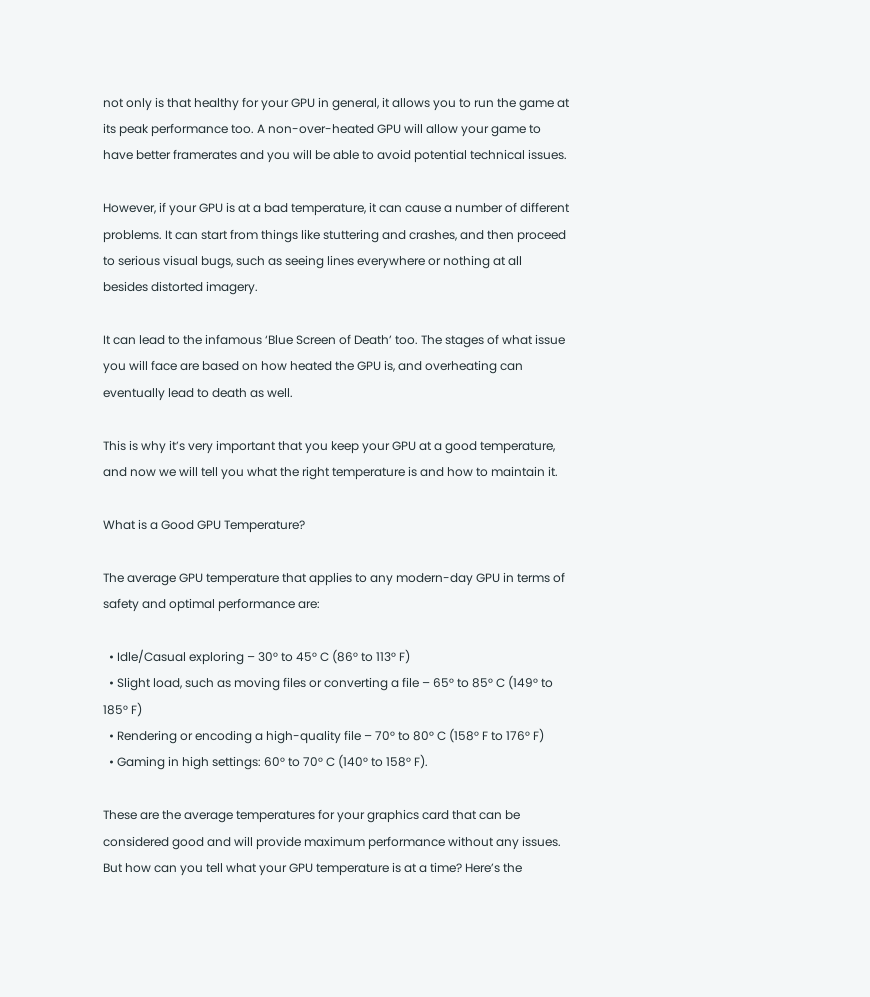not only is that healthy for your GPU in general, it allows you to run the game at its peak performance too. A non-over-heated GPU will allow your game to have better framerates and you will be able to avoid potential technical issues.

However, if your GPU is at a bad temperature, it can cause a number of different problems. It can start from things like stuttering and crashes, and then proceed to serious visual bugs, such as seeing lines everywhere or nothing at all besides distorted imagery.

It can lead to the infamous ‘Blue Screen of Death’ too. The stages of what issue you will face are based on how heated the GPU is, and overheating can eventually lead to death as well.

This is why it’s very important that you keep your GPU at a good temperature, and now we will tell you what the right temperature is and how to maintain it.

What is a Good GPU Temperature?

The average GPU temperature that applies to any modern-day GPU in terms of safety and optimal performance are:

  • Idle/Casual exploring – 30° to 45° C (86° to 113° F)
  • Slight load, such as moving files or converting a file – 65° to 85° C (149° to 185° F)
  • Rendering or encoding a high-quality file – 70° to 80° C (158° F to 176° F)
  • Gaming in high settings: 60° to 70° C (140° to 158° F).

These are the average temperatures for your graphics card that can be considered good and will provide maximum performance without any issues. But how can you tell what your GPU temperature is at a time? Here’s the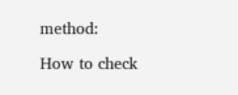method:

How to check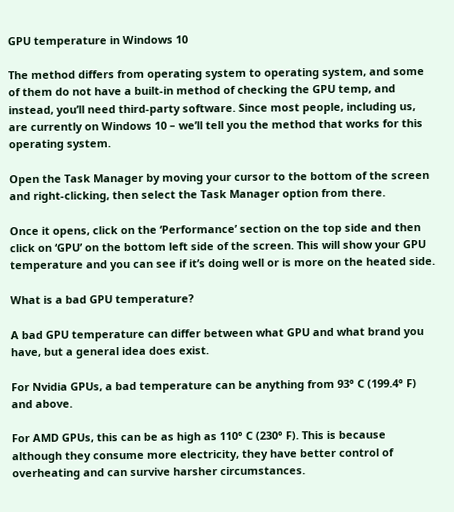GPU temperature in Windows 10

The method differs from operating system to operating system, and some of them do not have a built-in method of checking the GPU temp, and instead, you’ll need third-party software. Since most people, including us, are currently on Windows 10 – we’ll tell you the method that works for this operating system.

Open the Task Manager by moving your cursor to the bottom of the screen and right-clicking, then select the Task Manager option from there.

Once it opens, click on the ‘Performance’ section on the top side and then click on ‘GPU’ on the bottom left side of the screen. This will show your GPU temperature and you can see if it’s doing well or is more on the heated side.

What is a bad GPU temperature?

A bad GPU temperature can differ between what GPU and what brand you have, but a general idea does exist.

For Nvidia GPUs, a bad temperature can be anything from 93° C (199.4° F) and above.

For AMD GPUs, this can be as high as 110° C (230° F). This is because although they consume more electricity, they have better control of overheating and can survive harsher circumstances.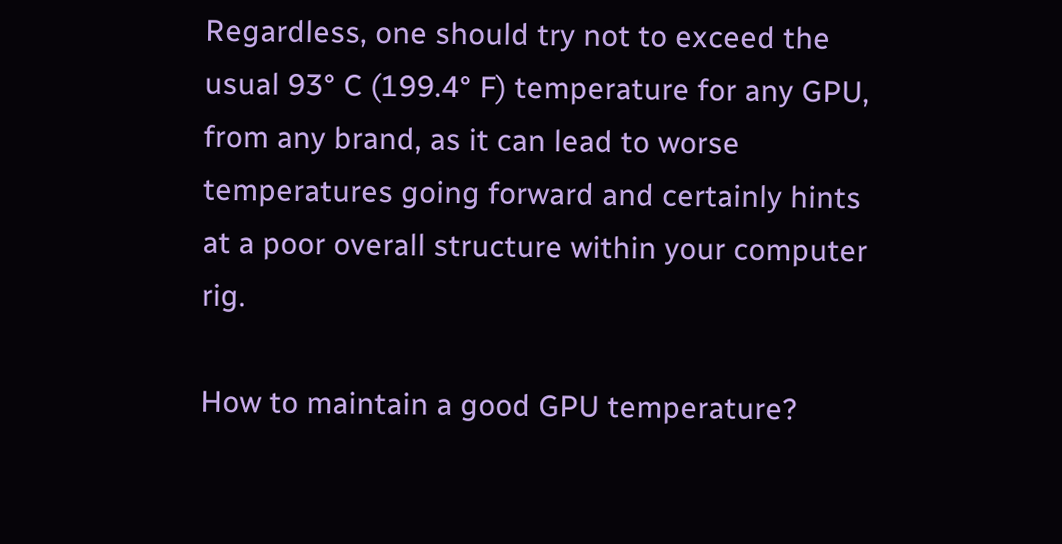Regardless, one should try not to exceed the usual 93° C (199.4° F) temperature for any GPU, from any brand, as it can lead to worse temperatures going forward and certainly hints at a poor overall structure within your computer rig.

How to maintain a good GPU temperature?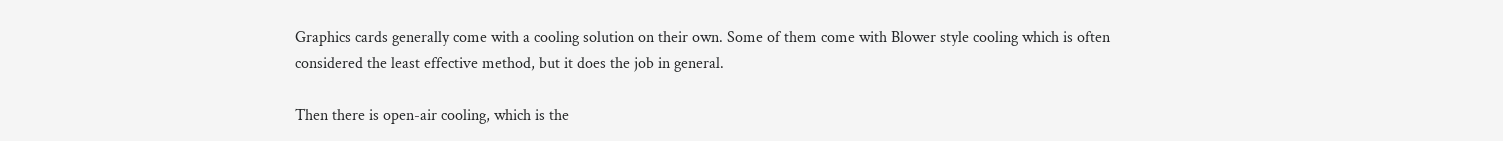Graphics cards generally come with a cooling solution on their own. Some of them come with Blower style cooling which is often considered the least effective method, but it does the job in general.

Then there is open-air cooling, which is the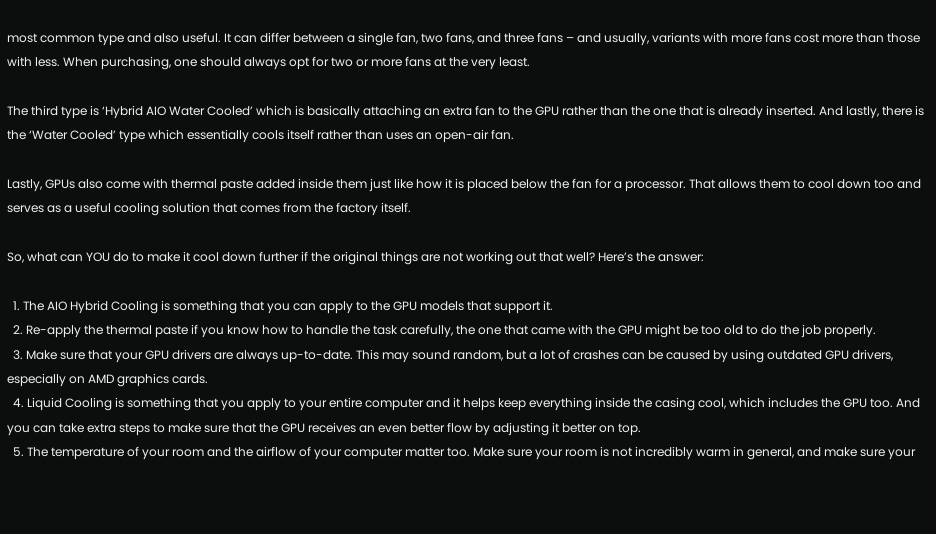most common type and also useful. It can differ between a single fan, two fans, and three fans – and usually, variants with more fans cost more than those with less. When purchasing, one should always opt for two or more fans at the very least.

The third type is ‘Hybrid AIO Water Cooled’ which is basically attaching an extra fan to the GPU rather than the one that is already inserted. And lastly, there is the ‘Water Cooled’ type which essentially cools itself rather than uses an open-air fan.

Lastly, GPUs also come with thermal paste added inside them just like how it is placed below the fan for a processor. That allows them to cool down too and serves as a useful cooling solution that comes from the factory itself.

So, what can YOU do to make it cool down further if the original things are not working out that well? Here’s the answer:

  1. The AIO Hybrid Cooling is something that you can apply to the GPU models that support it.
  2. Re-apply the thermal paste if you know how to handle the task carefully, the one that came with the GPU might be too old to do the job properly.
  3. Make sure that your GPU drivers are always up-to-date. This may sound random, but a lot of crashes can be caused by using outdated GPU drivers, especially on AMD graphics cards.
  4. Liquid Cooling is something that you apply to your entire computer and it helps keep everything inside the casing cool, which includes the GPU too. And you can take extra steps to make sure that the GPU receives an even better flow by adjusting it better on top.
  5. The temperature of your room and the airflow of your computer matter too. Make sure your room is not incredibly warm in general, and make sure your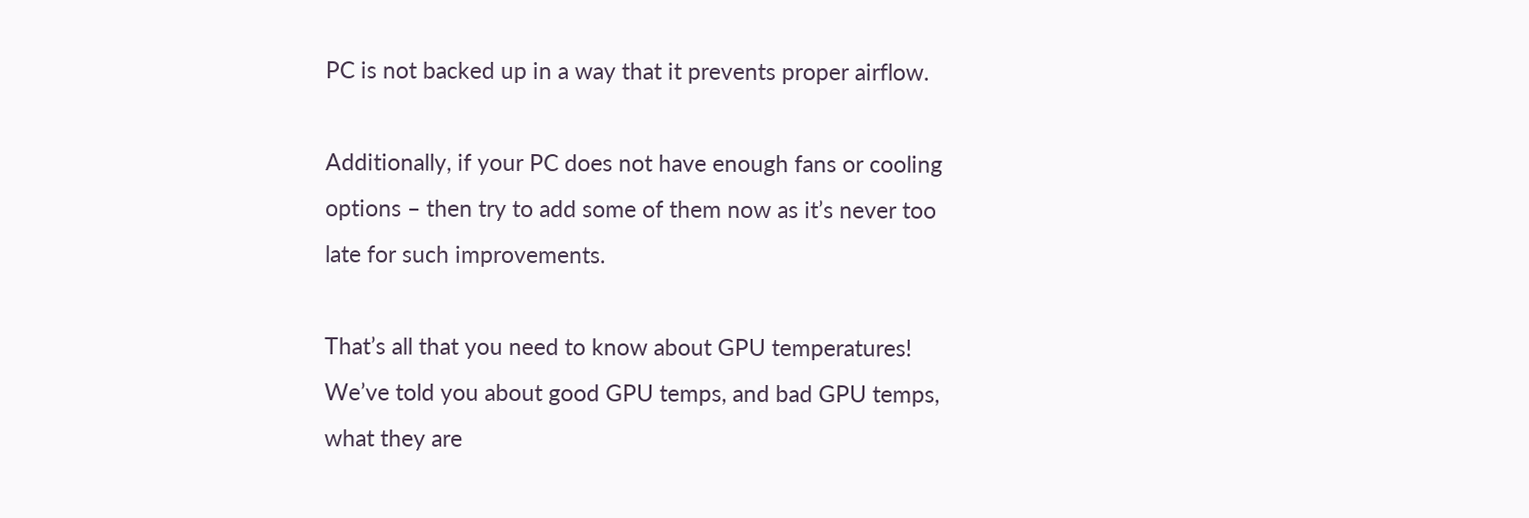PC is not backed up in a way that it prevents proper airflow.

Additionally, if your PC does not have enough fans or cooling options – then try to add some of them now as it’s never too late for such improvements.

That’s all that you need to know about GPU temperatures! We’ve told you about good GPU temps, and bad GPU temps, what they are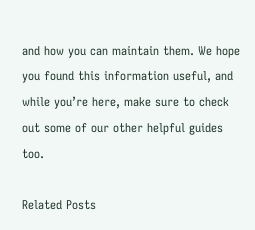and how you can maintain them. We hope you found this information useful, and while you’re here, make sure to check out some of our other helpful guides too.

Related Posts